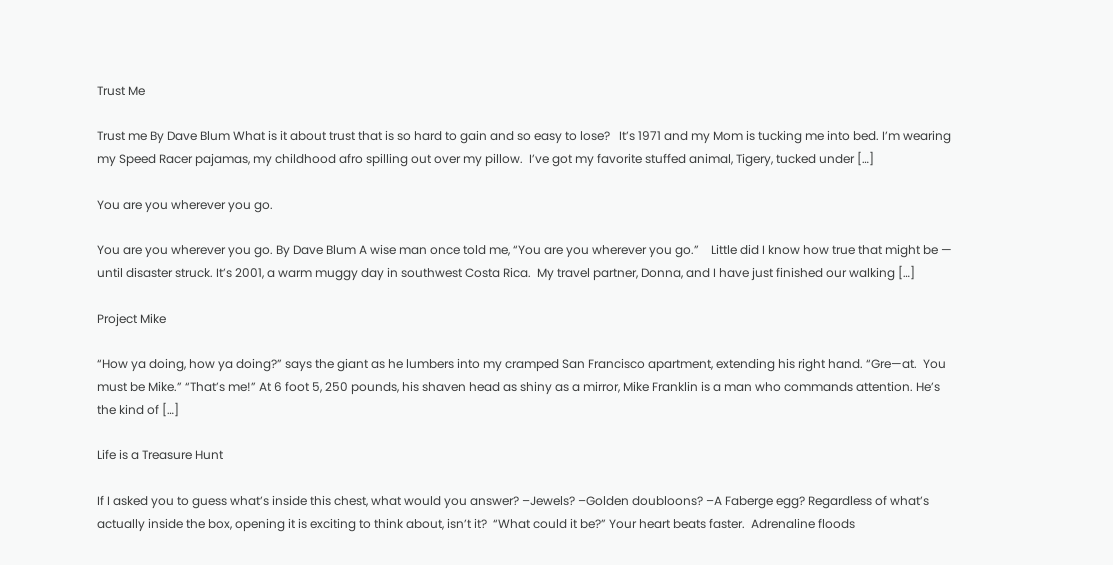Trust Me

Trust me By Dave Blum What is it about trust that is so hard to gain and so easy to lose?   It’s 1971 and my Mom is tucking me into bed. I’m wearing my Speed Racer pajamas, my childhood afro spilling out over my pillow.  I’ve got my favorite stuffed animal, Tigery, tucked under […]

You are you wherever you go.

You are you wherever you go. By Dave Blum A wise man once told me, “You are you wherever you go.”    Little did I know how true that might be — until disaster struck. It’s 2001, a warm muggy day in southwest Costa Rica.  My travel partner, Donna, and I have just finished our walking […]

Project Mike

“How ya doing, how ya doing?” says the giant as he lumbers into my cramped San Francisco apartment, extending his right hand. “Gre—at.  You must be Mike.” “That’s me!” At 6 foot 5, 250 pounds, his shaven head as shiny as a mirror, Mike Franklin is a man who commands attention. He’s the kind of […]

Life is a Treasure Hunt

If I asked you to guess what’s inside this chest, what would you answer? –Jewels? –Golden doubloons? –A Faberge egg? Regardless of what’s actually inside the box, opening it is exciting to think about, isn’t it?  “What could it be?” Your heart beats faster.  Adrenaline floods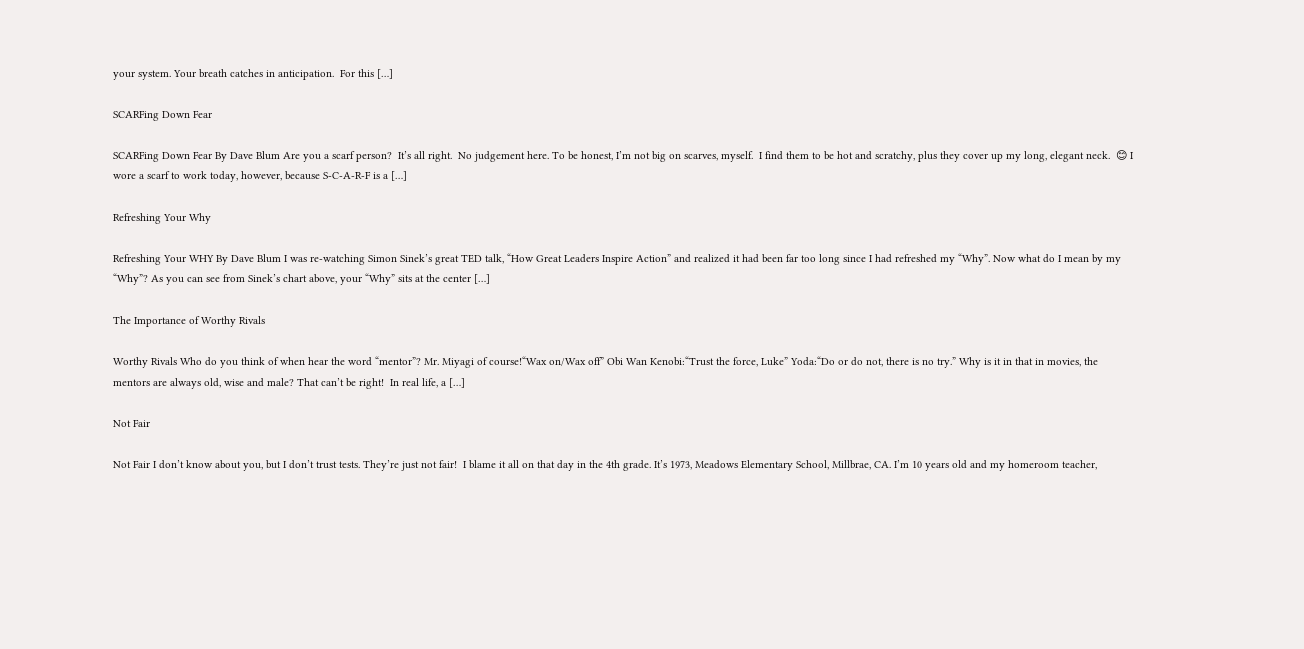your system. Your breath catches in anticipation.  For this […]

SCARFing Down Fear

SCARFing Down Fear By Dave Blum Are you a scarf person?  It’s all right.  No judgement here. To be honest, I’m not big on scarves, myself.  I find them to be hot and scratchy, plus they cover up my long, elegant neck.  😊 I wore a scarf to work today, however, because S-C-A-R-F is a […]

Refreshing Your Why

Refreshing Your WHY By Dave Blum I was re-watching Simon Sinek’s great TED talk, “How Great Leaders Inspire Action” and realized it had been far too long since I had refreshed my “Why”. Now what do I mean by my “Why”? As you can see from Sinek’s chart above, your “Why” sits at the center […]

The Importance of Worthy Rivals

Worthy Rivals Who do you think of when hear the word “mentor”? Mr. Miyagi of course!“Wax on/Wax off” Obi Wan Kenobi:“Trust the force, Luke” Yoda:“Do or do not, there is no try.” Why is it in that in movies, the mentors are always old, wise and male? That can’t be right!  In real life, a […]

Not Fair

Not Fair I don’t know about you, but I don’t trust tests. They’re just not fair!  I blame it all on that day in the 4th grade. It’s 1973, Meadows Elementary School, Millbrae, CA. I’m 10 years old and my homeroom teacher,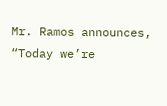Mr. Ramos announces, “Today we’re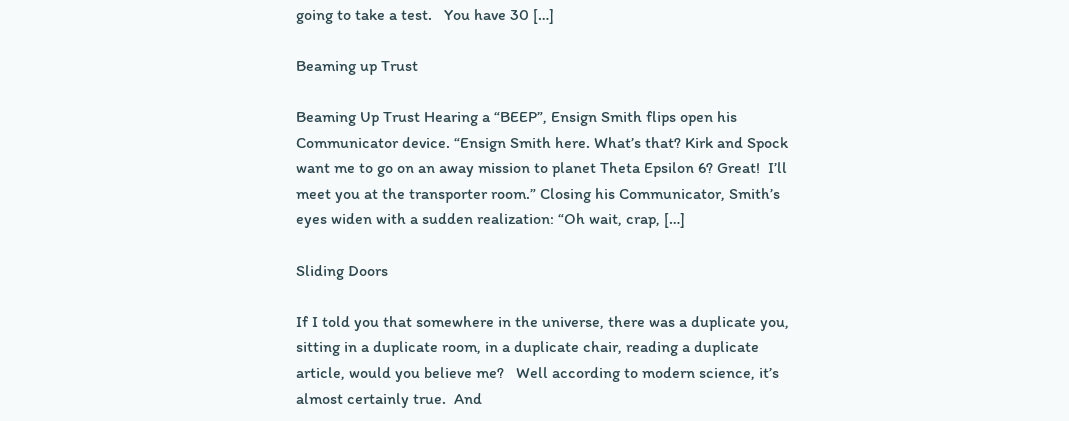going to take a test.   You have 30 […]

Beaming up Trust

Beaming Up Trust Hearing a “BEEP”, Ensign Smith flips open his Communicator device. “Ensign Smith here. What’s that? Kirk and Spock want me to go on an away mission to planet Theta Epsilon 6? Great!  I’ll meet you at the transporter room.” Closing his Communicator, Smith’s eyes widen with a sudden realization: “Oh wait, crap, […]

Sliding Doors

If I told you that somewhere in the universe, there was a duplicate you, sitting in a duplicate room, in a duplicate chair, reading a duplicate article, would you believe me?   Well according to modern science, it’s almost certainly true.  And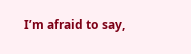I’m afraid to say,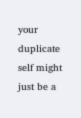your duplicate self might just be a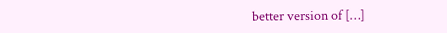better version of […]